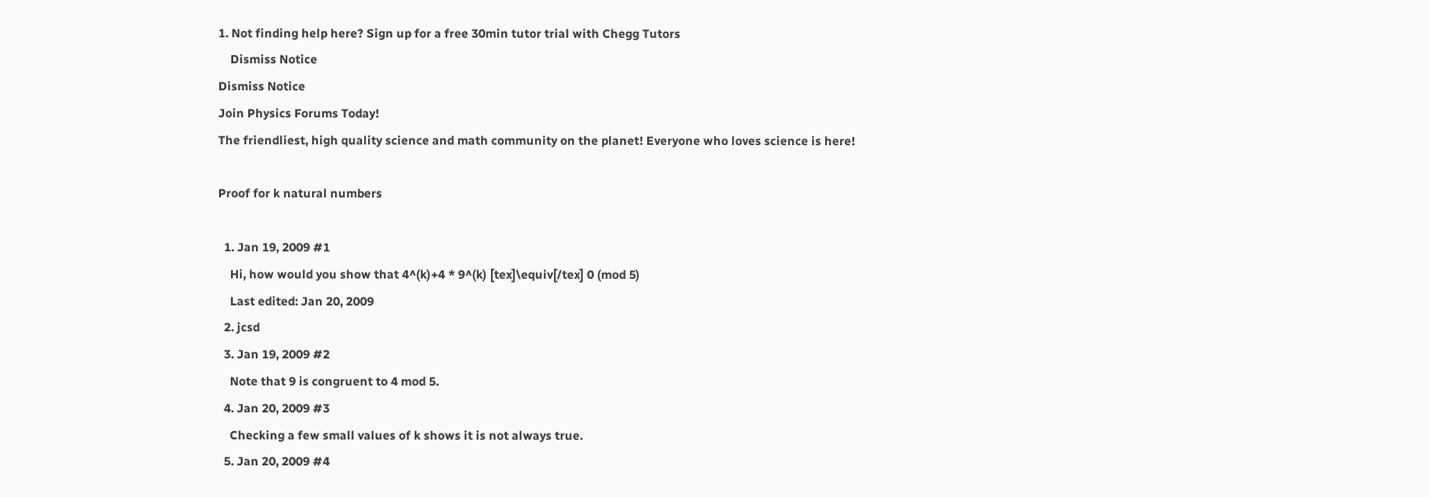1. Not finding help here? Sign up for a free 30min tutor trial with Chegg Tutors
    Dismiss Notice
Dismiss Notice
Join Physics Forums Today!
The friendliest, high quality science and math community on the planet! Everyone who loves science is here!

Proof for k natural numbers

  1. Jan 19, 2009 #1
    Hi, how would you show that 4^(k)+4 * 9^(k) [tex]\equiv[/tex] 0 (mod 5)
    Last edited: Jan 20, 2009
  2. jcsd
  3. Jan 19, 2009 #2
    Note that 9 is congruent to 4 mod 5.
  4. Jan 20, 2009 #3
    Checking a few small values of k shows it is not always true.
  5. Jan 20, 2009 #4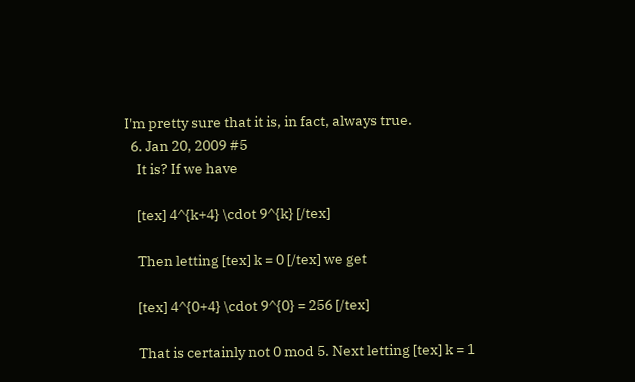I'm pretty sure that it is, in fact, always true.
  6. Jan 20, 2009 #5
    It is? If we have

    [tex] 4^{k+4} \cdot 9^{k} [/tex]

    Then letting [tex] k = 0 [/tex] we get

    [tex] 4^{0+4} \cdot 9^{0} = 256 [/tex]

    That is certainly not 0 mod 5. Next letting [tex] k = 1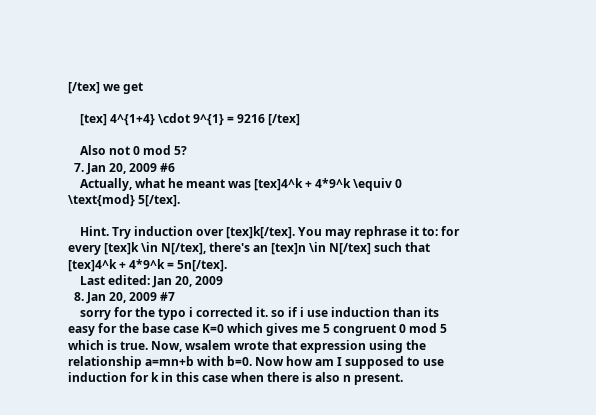[/tex] we get

    [tex] 4^{1+4} \cdot 9^{1} = 9216 [/tex]

    Also not 0 mod 5?
  7. Jan 20, 2009 #6
    Actually, what he meant was [tex]4^k + 4*9^k \equiv 0 \text{mod} 5[/tex].

    Hint. Try induction over [tex]k[/tex]. You may rephrase it to: for every [tex]k \in N[/tex], there's an [tex]n \in N[/tex] such that [tex]4^k + 4*9^k = 5n[/tex].
    Last edited: Jan 20, 2009
  8. Jan 20, 2009 #7
    sorry for the typo i corrected it. so if i use induction than its easy for the base case K=0 which gives me 5 congruent 0 mod 5 which is true. Now, wsalem wrote that expression using the relationship a=mn+b with b=0. Now how am I supposed to use induction for k in this case when there is also n present.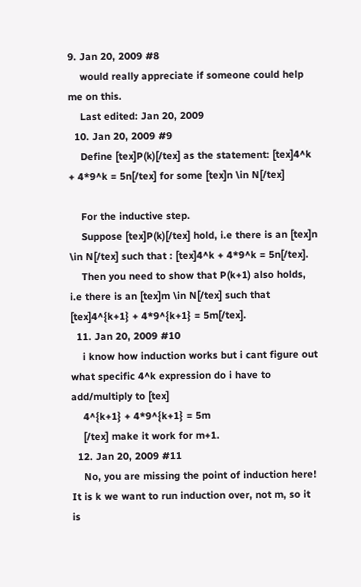9. Jan 20, 2009 #8
    would really appreciate if someone could help me on this.
    Last edited: Jan 20, 2009
  10. Jan 20, 2009 #9
    Define [tex]P(k)[/tex] as the statement: [tex]4^k + 4*9^k = 5n[/tex] for some [tex]n \in N[/tex]

    For the inductive step.
    Suppose [tex]P(k)[/tex] hold, i.e there is an [tex]n \in N[/tex] such that : [tex]4^k + 4*9^k = 5n[/tex].
    Then you need to show that P(k+1) also holds, i.e there is an [tex]m \in N[/tex] such that [tex]4^{k+1} + 4*9^{k+1} = 5m[/tex].
  11. Jan 20, 2009 #10
    i know how induction works but i cant figure out what specific 4^k expression do i have to add/multiply to [tex]
    4^{k+1} + 4*9^{k+1} = 5m
    [/tex] make it work for m+1.
  12. Jan 20, 2009 #11
    No, you are missing the point of induction here! It is k we want to run induction over, not m, so it is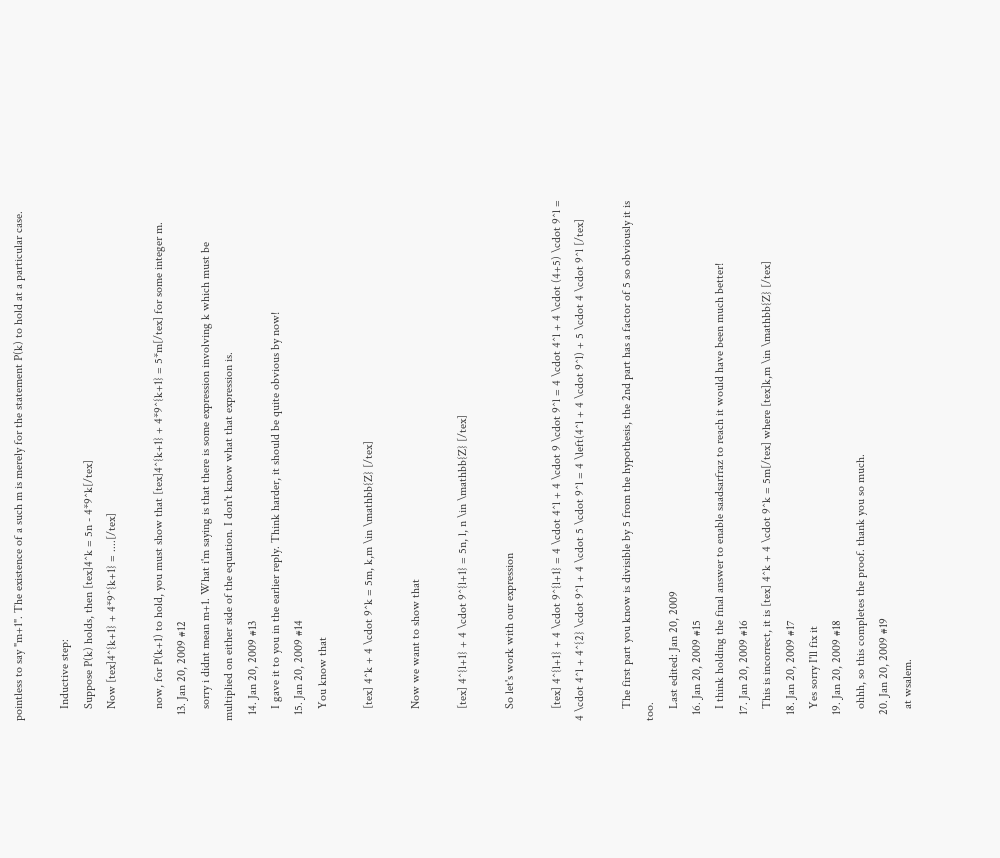pointless to say "m+1". The existence of a such m is merely for the statement P(k) to hold at a particular case.

    Inductive step:
    Suppose P(k) holds, then [tex]4^k = 5n - 4*9^k[/tex]
    Now [tex]4^{k+1} + 4*9^{k+1} = ....[/tex]

    now, for P(k+1) to hold, you must show that [tex]4^{k+1} + 4*9^{k+1} = 5*m[/tex] for some integer m.
  13. Jan 20, 2009 #12
    sorry i didnt mean m+1. What i'm saying is that there is some expression involving k which must be multiplied on either side of the equation. I don't know what that expression is.
  14. Jan 20, 2009 #13
    I gave it to you in the earlier reply. Think harder, it should be quite obvious by now!
  15. Jan 20, 2009 #14
    You know that

    [tex] 4^k + 4 \cdot 9^k = 5m, k,m \in \mathbb{Z} [/tex]

    Now we want to show that

    [tex] 4^{l+1} + 4 \cdot 9^{l+1} = 5n, l, n \in \mathbb{Z} [/tex]

    So let's work with our expression

    [tex] 4^{l+1} + 4 \cdot 9^{l+1} = 4 \cdot 4^l + 4 \cdot 9 \cdot 9^l = 4 \cdot 4^l + 4 \cdot (4+5) \cdot 9^l = 4 \cdot 4^l + 4^{2} \cdot 9^l + 4 \cdot 5 \cdot 9^l = 4 \left(4^l + 4 \cdot 9^l) + 5 \cdot 4 \cdot 9^l [/tex]

    The first part you know is divisible by 5 from the hypothesis, the 2nd part has a factor of 5 so obviously it is too.
    Last edited: Jan 20, 2009
  16. Jan 20, 2009 #15
    I think holding the final answer to enable saadsarfraz to reach it would have been much better!
  17. Jan 20, 2009 #16
    This is incorrect, it is [tex] 4^k + 4 \cdot 9^k = 5m[/tex] where [tex]k,m \in \mathbb{Z} [/tex]
  18. Jan 20, 2009 #17
    Yes sorry I'll fix it
  19. Jan 20, 2009 #18
    ohhh, so this completes the proof. thank you so much.
  20. Jan 20, 2009 #19
    at wsalem.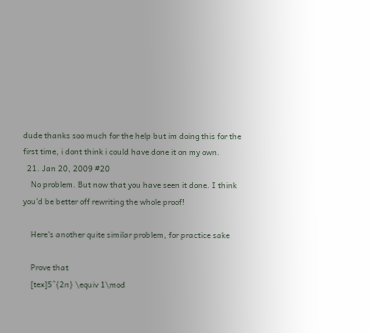dude thanks soo much for the help but im doing this for the first time, i dont think i could have done it on my own.
  21. Jan 20, 2009 #20
    No problem. But now that you have seen it done. I think you'd be better off rewriting the whole proof!

    Here's another quite similar problem, for practice sake

    Prove that
    [tex]5^{2n} \equiv 1\mod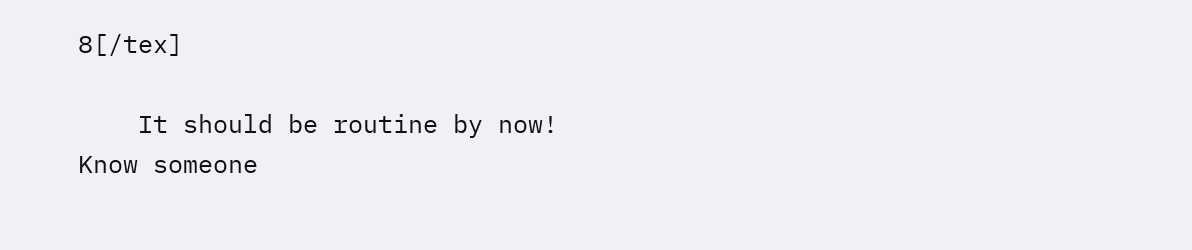8[/tex]

    It should be routine by now!
Know someone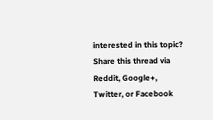interested in this topic? Share this thread via Reddit, Google+, Twitter, or Facebook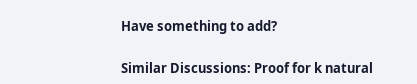Have something to add?

Similar Discussions: Proof for k natural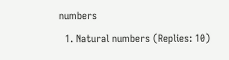numbers
  1. Natural numbers (Replies: 10)